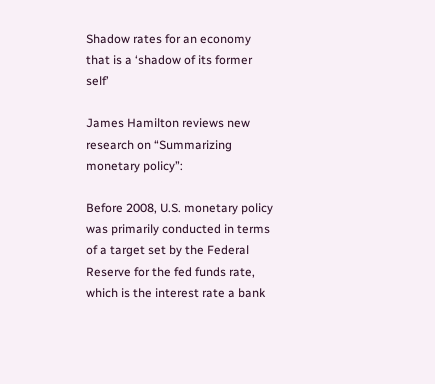Shadow rates for an economy that is a ‘shadow of its former self’

James Hamilton reviews new research on “Summarizing monetary policy”:

Before 2008, U.S. monetary policy was primarily conducted in terms of a target set by the Federal Reserve for the fed funds rate, which is the interest rate a bank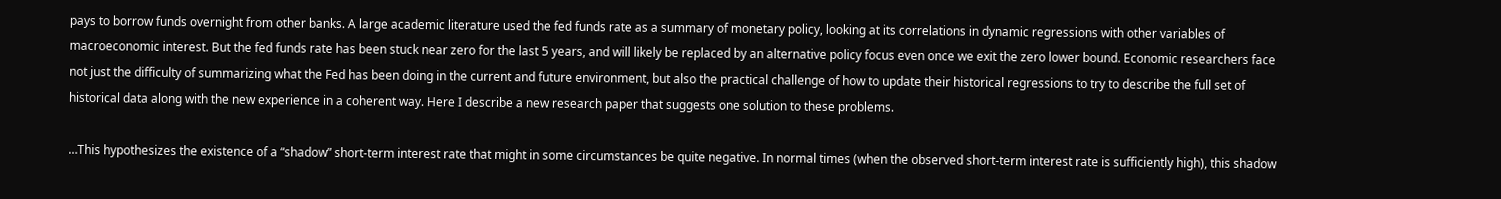pays to borrow funds overnight from other banks. A large academic literature used the fed funds rate as a summary of monetary policy, looking at its correlations in dynamic regressions with other variables of macroeconomic interest. But the fed funds rate has been stuck near zero for the last 5 years, and will likely be replaced by an alternative policy focus even once we exit the zero lower bound. Economic researchers face not just the difficulty of summarizing what the Fed has been doing in the current and future environment, but also the practical challenge of how to update their historical regressions to try to describe the full set of historical data along with the new experience in a coherent way. Here I describe a new research paper that suggests one solution to these problems.

…This hypothesizes the existence of a “shadow” short-term interest rate that might in some circumstances be quite negative. In normal times (when the observed short-term interest rate is sufficiently high), this shadow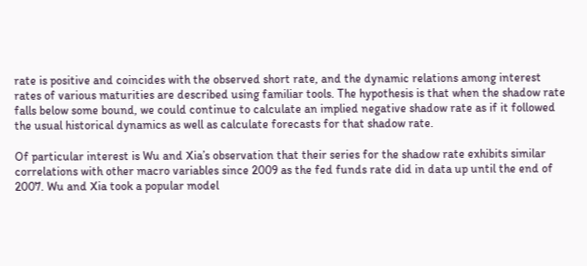rate is positive and coincides with the observed short rate, and the dynamic relations among interest rates of various maturities are described using familiar tools. The hypothesis is that when the shadow rate falls below some bound, we could continue to calculate an implied negative shadow rate as if it followed the usual historical dynamics as well as calculate forecasts for that shadow rate.

Of particular interest is Wu and Xia’s observation that their series for the shadow rate exhibits similar correlations with other macro variables since 2009 as the fed funds rate did in data up until the end of 2007. Wu and Xia took a popular model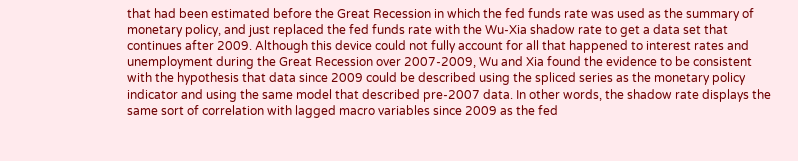that had been estimated before the Great Recession in which the fed funds rate was used as the summary of monetary policy, and just replaced the fed funds rate with the Wu-Xia shadow rate to get a data set that continues after 2009. Although this device could not fully account for all that happened to interest rates and unemployment during the Great Recession over 2007-2009, Wu and Xia found the evidence to be consistent with the hypothesis that data since 2009 could be described using the spliced series as the monetary policy indicator and using the same model that described pre-2007 data. In other words, the shadow rate displays the same sort of correlation with lagged macro variables since 2009 as the fed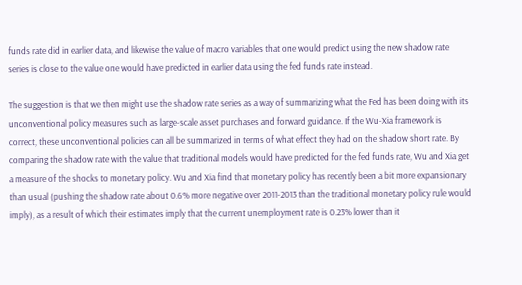funds rate did in earlier data, and likewise the value of macro variables that one would predict using the new shadow rate series is close to the value one would have predicted in earlier data using the fed funds rate instead.

The suggestion is that we then might use the shadow rate series as a way of summarizing what the Fed has been doing with its unconventional policy measures such as large-scale asset purchases and forward guidance. If the Wu-Xia framework is correct, these unconventional policies can all be summarized in terms of what effect they had on the shadow short rate. By comparing the shadow rate with the value that traditional models would have predicted for the fed funds rate, Wu and Xia get a measure of the shocks to monetary policy. Wu and Xia find that monetary policy has recently been a bit more expansionary than usual (pushing the shadow rate about 0.6% more negative over 2011-2013 than the traditional monetary policy rule would imply), as a result of which their estimates imply that the current unemployment rate is 0.23% lower than it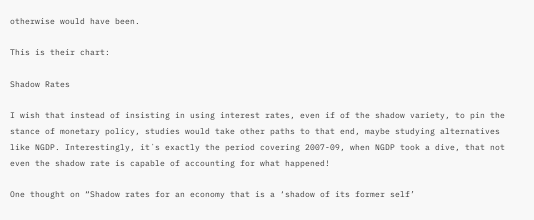otherwise would have been.

This is their chart:

Shadow Rates

I wish that instead of insisting in using interest rates, even if of the shadow variety, to pin the stance of monetary policy, studies would take other paths to that end, maybe studying alternatives like NGDP. Interestingly, it´s exactly the period covering 2007-09, when NGDP took a dive, that not even the shadow rate is capable of accounting for what happened!

One thought on “Shadow rates for an economy that is a ‘shadow of its former self’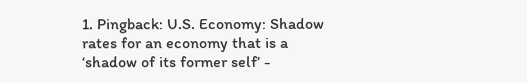1. Pingback: U.S. Economy: Shadow rates for an economy that is a ‘shadow of its former self’ -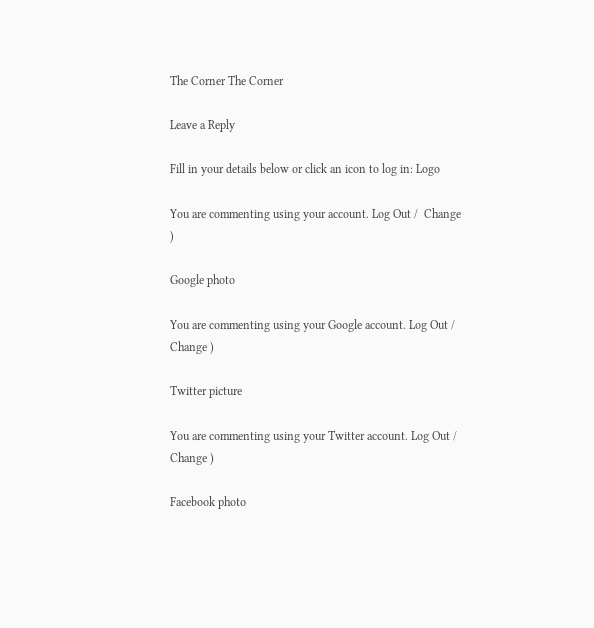The Corner The Corner

Leave a Reply

Fill in your details below or click an icon to log in: Logo

You are commenting using your account. Log Out /  Change )

Google photo

You are commenting using your Google account. Log Out /  Change )

Twitter picture

You are commenting using your Twitter account. Log Out /  Change )

Facebook photo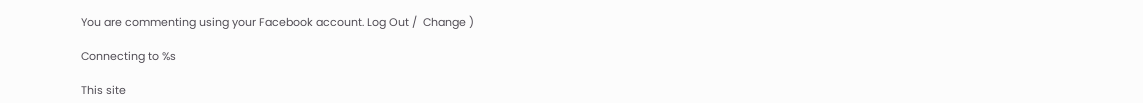You are commenting using your Facebook account. Log Out /  Change )

Connecting to %s

This site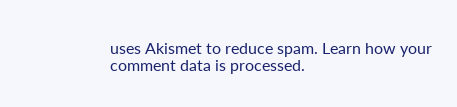uses Akismet to reduce spam. Learn how your comment data is processed.